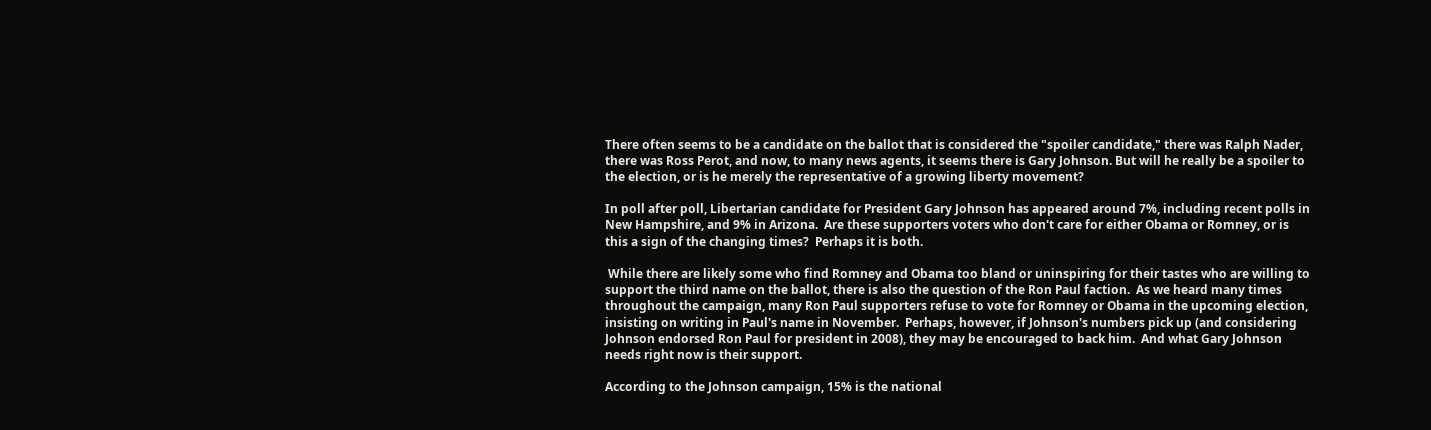There often seems to be a candidate on the ballot that is considered the "spoiler candidate," there was Ralph Nader, there was Ross Perot, and now, to many news agents, it seems there is Gary Johnson. But will he really be a spoiler to the election, or is he merely the representative of a growing liberty movement?

In poll after poll, Libertarian candidate for President Gary Johnson has appeared around 7%, including recent polls in New Hampshire, and 9% in Arizona.  Are these supporters voters who don't care for either Obama or Romney, or is this a sign of the changing times?  Perhaps it is both.

 While there are likely some who find Romney and Obama too bland or uninspiring for their tastes who are willing to support the third name on the ballot, there is also the question of the Ron Paul faction.  As we heard many times throughout the campaign, many Ron Paul supporters refuse to vote for Romney or Obama in the upcoming election, insisting on writing in Paul's name in November.  Perhaps, however, if Johnson's numbers pick up (and considering Johnson endorsed Ron Paul for president in 2008), they may be encouraged to back him.  And what Gary Johnson needs right now is their support.

According to the Johnson campaign, 15% is the national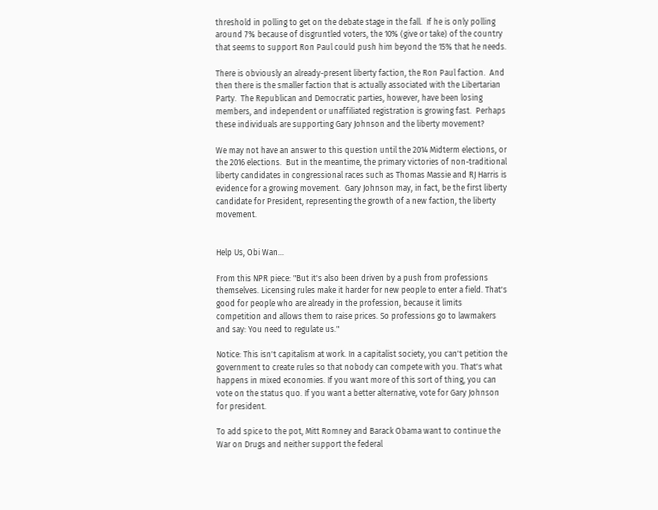threshold in polling to get on the debate stage in the fall.  If he is only polling around 7% because of disgruntled voters, the 10% (give or take) of the country that seems to support Ron Paul could push him beyond the 15% that he needs.

There is obviously an already-present liberty faction, the Ron Paul faction.  And then there is the smaller faction that is actually associated with the Libertarian Party.  The Republican and Democratic parties, however, have been losing members, and independent or unaffiliated registration is growing fast.  Perhaps these individuals are supporting Gary Johnson and the liberty movement?

We may not have an answer to this question until the 2014 Midterm elections, or the 2016 elections.  But in the meantime, the primary victories of non-traditional liberty candidates in congressional races such as Thomas Massie and RJ Harris is evidence for a growing movement.  Gary Johnson may, in fact, be the first liberty candidate for President, representing the growth of a new faction, the liberty movement.


Help Us, Obi Wan...

From this NPR piece: "But it's also been driven by a push from professions themselves. Licensing rules make it harder for new people to enter a field. That's good for people who are already in the profession, because it limits competition and allows them to raise prices. So professions go to lawmakers and say: You need to regulate us."

Notice: This isn't capitalism at work. In a capitalist society, you can't petition the government to create rules so that nobody can compete with you. That's what happens in mixed economies. If you want more of this sort of thing, you can vote on the status quo. If you want a better alternative, vote for Gary Johnson for president.

To add spice to the pot, Mitt Romney and Barack Obama want to continue the War on Drugs and neither support the federal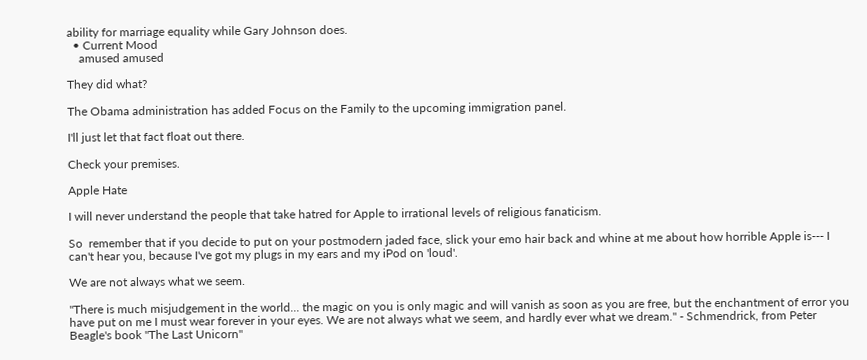ability for marriage equality while Gary Johnson does.
  • Current Mood
    amused amused

They did what?

The Obama administration has added Focus on the Family to the upcoming immigration panel.

I'll just let that fact float out there.

Check your premises.

Apple Hate

I will never understand the people that take hatred for Apple to irrational levels of religious fanaticism.

So  remember that if you decide to put on your postmodern jaded face, slick your emo hair back and whine at me about how horrible Apple is--- I can't hear you, because I've got my plugs in my ears and my iPod on 'loud'.

We are not always what we seem.

"There is much misjudgement in the world... the magic on you is only magic and will vanish as soon as you are free, but the enchantment of error you have put on me I must wear forever in your eyes. We are not always what we seem, and hardly ever what we dream." - Schmendrick, from Peter Beagle's book "The Last Unicorn"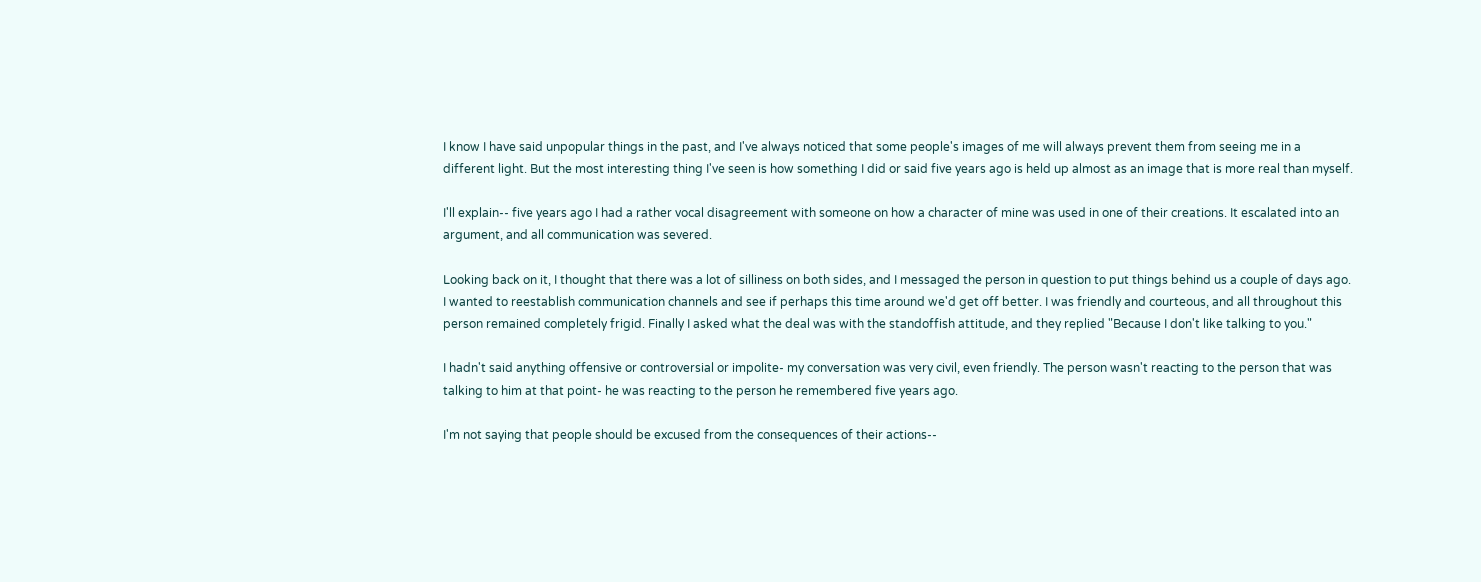I know I have said unpopular things in the past, and I've always noticed that some people's images of me will always prevent them from seeing me in a different light. But the most interesting thing I've seen is how something I did or said five years ago is held up almost as an image that is more real than myself.

I'll explain-- five years ago I had a rather vocal disagreement with someone on how a character of mine was used in one of their creations. It escalated into an argument, and all communication was severed.

Looking back on it, I thought that there was a lot of silliness on both sides, and I messaged the person in question to put things behind us a couple of days ago. I wanted to reestablish communication channels and see if perhaps this time around we'd get off better. I was friendly and courteous, and all throughout this person remained completely frigid. Finally I asked what the deal was with the standoffish attitude, and they replied "Because I don't like talking to you."

I hadn't said anything offensive or controversial or impolite- my conversation was very civil, even friendly. The person wasn't reacting to the person that was talking to him at that point- he was reacting to the person he remembered five years ago.

I'm not saying that people should be excused from the consequences of their actions--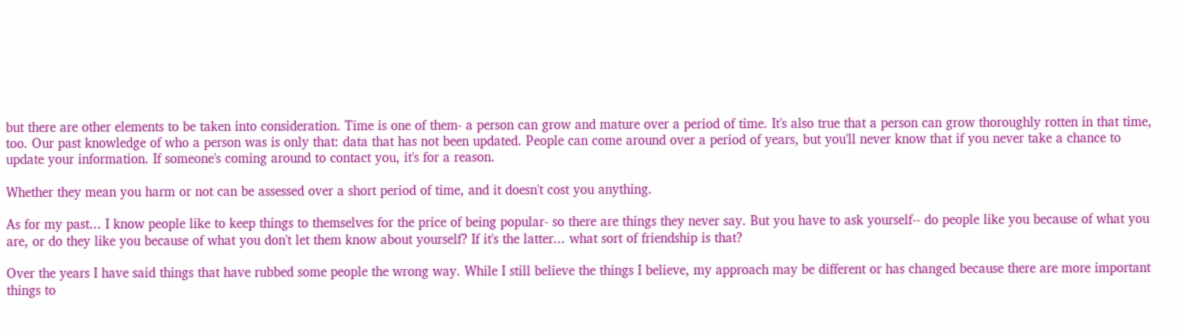but there are other elements to be taken into consideration. Time is one of them- a person can grow and mature over a period of time. It's also true that a person can grow thoroughly rotten in that time, too. Our past knowledge of who a person was is only that: data that has not been updated. People can come around over a period of years, but you'll never know that if you never take a chance to update your information. If someone's coming around to contact you, it's for a reason.

Whether they mean you harm or not can be assessed over a short period of time, and it doesn't cost you anything.

As for my past... I know people like to keep things to themselves for the price of being popular- so there are things they never say. But you have to ask yourself-- do people like you because of what you are, or do they like you because of what you don't let them know about yourself? If it's the latter... what sort of friendship is that?

Over the years I have said things that have rubbed some people the wrong way. While I still believe the things I believe, my approach may be different or has changed because there are more important things to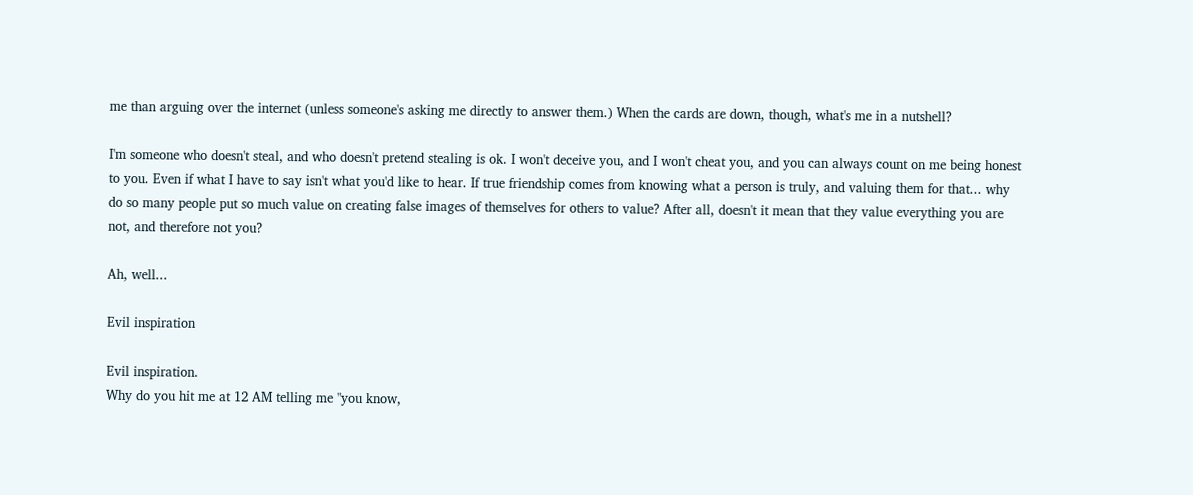me than arguing over the internet (unless someone's asking me directly to answer them.) When the cards are down, though, what's me in a nutshell?

I'm someone who doesn't steal, and who doesn't pretend stealing is ok. I won't deceive you, and I won't cheat you, and you can always count on me being honest to you. Even if what I have to say isn't what you'd like to hear. If true friendship comes from knowing what a person is truly, and valuing them for that... why do so many people put so much value on creating false images of themselves for others to value? After all, doesn't it mean that they value everything you are not, and therefore not you?

Ah, well...

Evil inspiration

Evil inspiration.
Why do you hit me at 12 AM telling me "you know,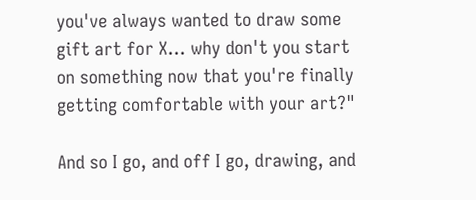you've always wanted to draw some gift art for X... why don't you start on something now that you're finally getting comfortable with your art?"

And so I go, and off I go, drawing, and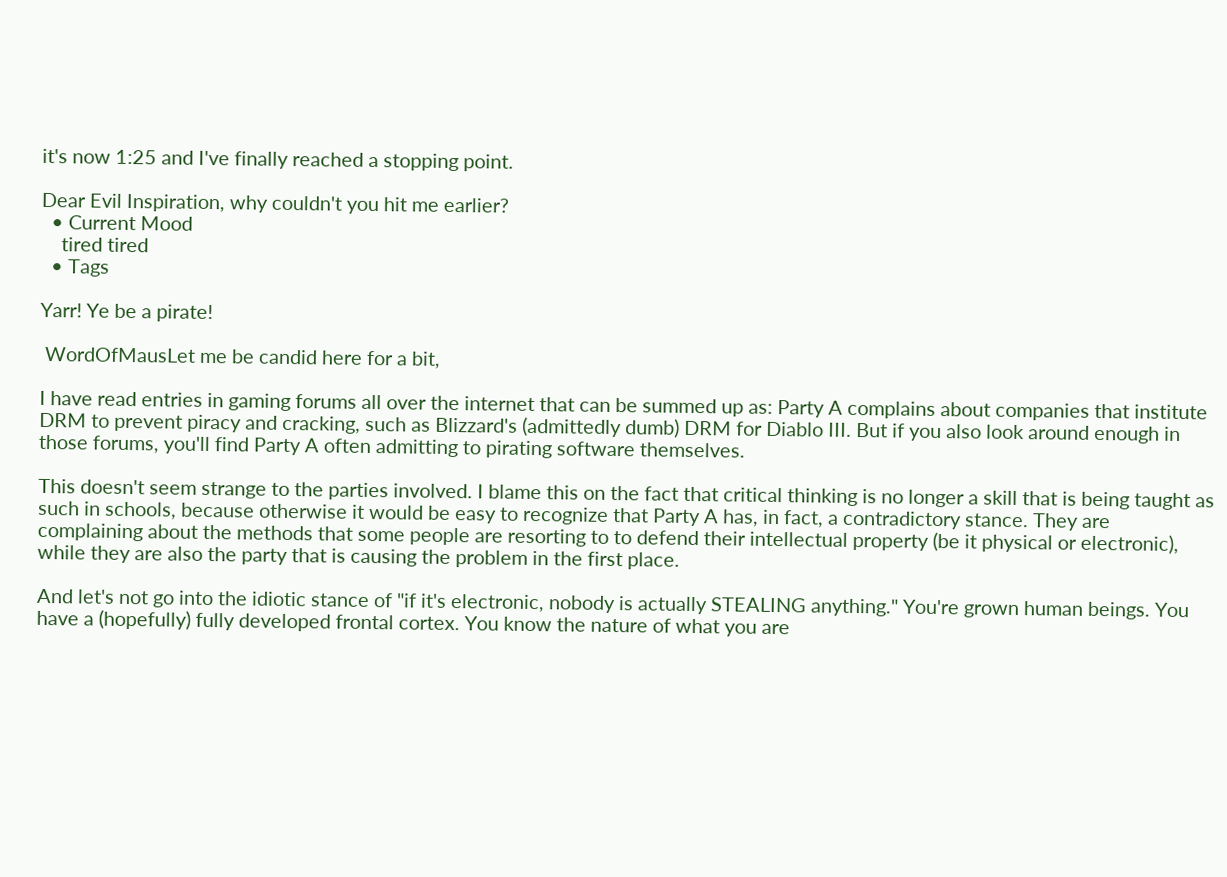it's now 1:25 and I've finally reached a stopping point.

Dear Evil Inspiration, why couldn't you hit me earlier?
  • Current Mood
    tired tired
  • Tags

Yarr! Ye be a pirate!

 WordOfMausLet me be candid here for a bit,

I have read entries in gaming forums all over the internet that can be summed up as: Party A complains about companies that institute DRM to prevent piracy and cracking, such as Blizzard's (admittedly dumb) DRM for Diablo III. But if you also look around enough in those forums, you'll find Party A often admitting to pirating software themselves.

This doesn't seem strange to the parties involved. I blame this on the fact that critical thinking is no longer a skill that is being taught as such in schools, because otherwise it would be easy to recognize that Party A has, in fact, a contradictory stance. They are complaining about the methods that some people are resorting to to defend their intellectual property (be it physical or electronic), while they are also the party that is causing the problem in the first place.

And let's not go into the idiotic stance of "if it's electronic, nobody is actually STEALING anything." You're grown human beings. You have a (hopefully) fully developed frontal cortex. You know the nature of what you are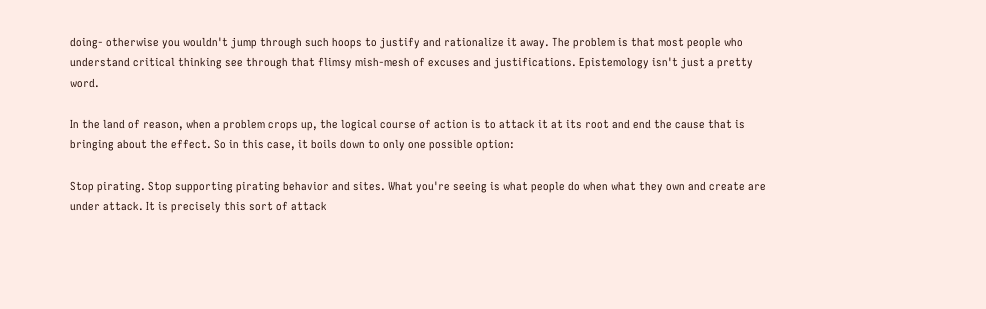doing- otherwise you wouldn't jump through such hoops to justify and rationalize it away. The problem is that most people who understand critical thinking see through that flimsy mish-mesh of excuses and justifications. Epistemology isn't just a pretty word.

In the land of reason, when a problem crops up, the logical course of action is to attack it at its root and end the cause that is bringing about the effect. So in this case, it boils down to only one possible option:

Stop pirating. Stop supporting pirating behavior and sites. What you're seeing is what people do when what they own and create are under attack. It is precisely this sort of attack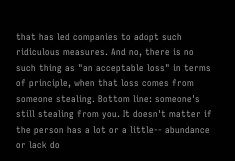that has led companies to adopt such ridiculous measures. And no, there is no such thing as "an acceptable loss" in terms of principle, when that loss comes from someone stealing. Bottom line: someone's still stealing from you. It doesn't matter if the person has a lot or a little-- abundance or lack do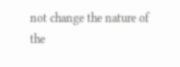not change the nature of the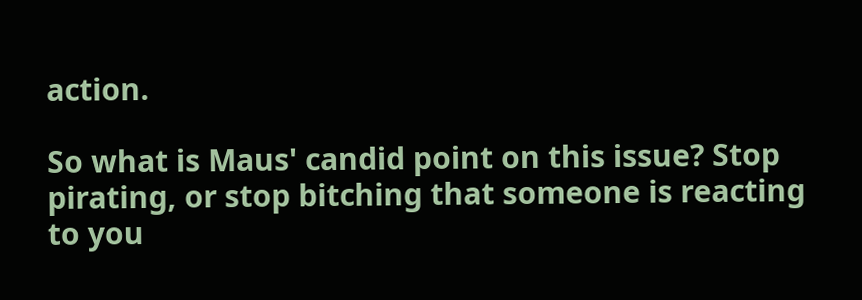action.

So what is Maus' candid point on this issue? Stop pirating, or stop bitching that someone is reacting to you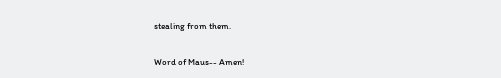stealing from them.

Word of Maus-- Amen!